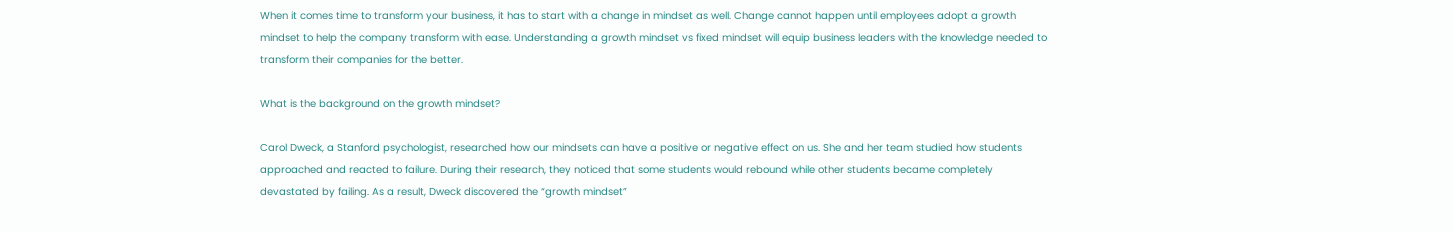When it comes time to transform your business, it has to start with a change in mindset as well. Change cannot happen until employees adopt a growth mindset to help the company transform with ease. Understanding a growth mindset vs fixed mindset will equip business leaders with the knowledge needed to transform their companies for the better.

What is the background on the growth mindset?

Carol Dweck, a Stanford psychologist, researched how our mindsets can have a positive or negative effect on us. She and her team studied how students approached and reacted to failure. During their research, they noticed that some students would rebound while other students became completely devastated by failing. As a result, Dweck discovered the “growth mindset”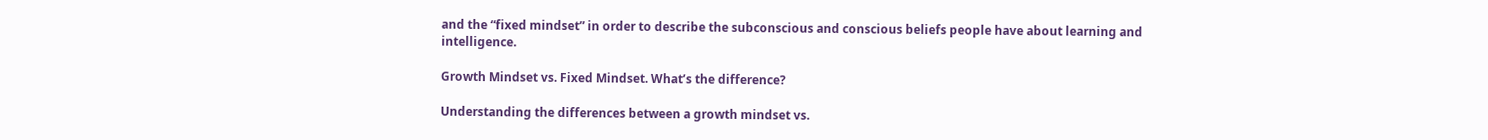and the “fixed mindset” in order to describe the subconscious and conscious beliefs people have about learning and intelligence.

Growth Mindset vs. Fixed Mindset. What’s the difference?

Understanding the differences between a growth mindset vs.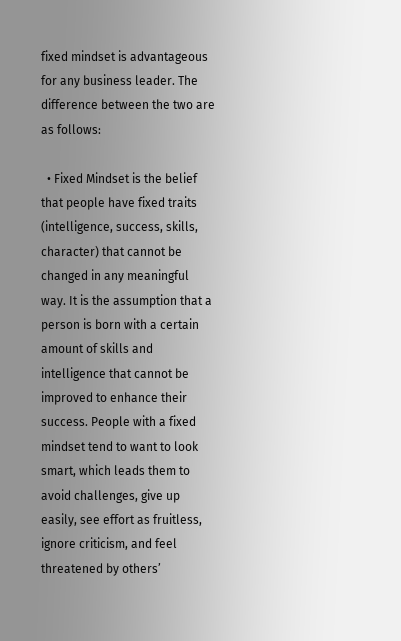fixed mindset is advantageous for any business leader. The difference between the two are as follows:

  • Fixed Mindset is the belief that people have fixed traits (intelligence, success, skills, character) that cannot be changed in any meaningful way. It is the assumption that a person is born with a certain amount of skills and intelligence that cannot be improved to enhance their success. People with a fixed mindset tend to want to look smart, which leads them to avoid challenges, give up easily, see effort as fruitless, ignore criticism, and feel threatened by others’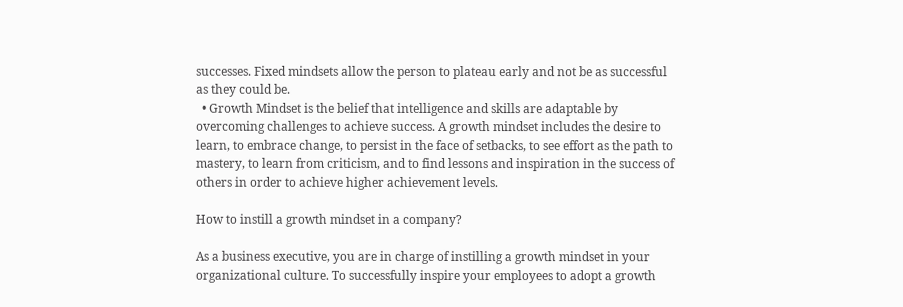successes. Fixed mindsets allow the person to plateau early and not be as successful as they could be.
  • Growth Mindset is the belief that intelligence and skills are adaptable by overcoming challenges to achieve success. A growth mindset includes the desire to learn, to embrace change, to persist in the face of setbacks, to see effort as the path to mastery, to learn from criticism, and to find lessons and inspiration in the success of others in order to achieve higher achievement levels.

How to instill a growth mindset in a company?

As a business executive, you are in charge of instilling a growth mindset in your organizational culture. To successfully inspire your employees to adopt a growth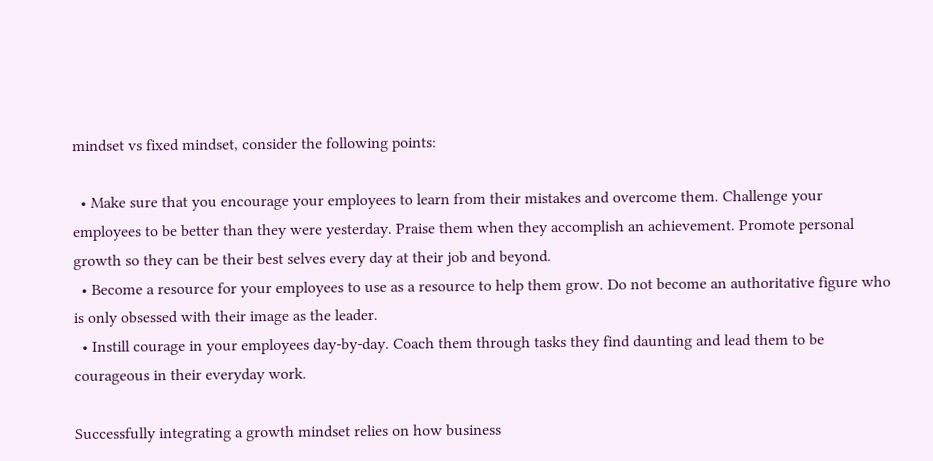mindset vs fixed mindset, consider the following points:

  • Make sure that you encourage your employees to learn from their mistakes and overcome them. Challenge your employees to be better than they were yesterday. Praise them when they accomplish an achievement. Promote personal growth so they can be their best selves every day at their job and beyond.
  • Become a resource for your employees to use as a resource to help them grow. Do not become an authoritative figure who is only obsessed with their image as the leader.
  • Instill courage in your employees day-by-day. Coach them through tasks they find daunting and lead them to be courageous in their everyday work.

Successfully integrating a growth mindset relies on how business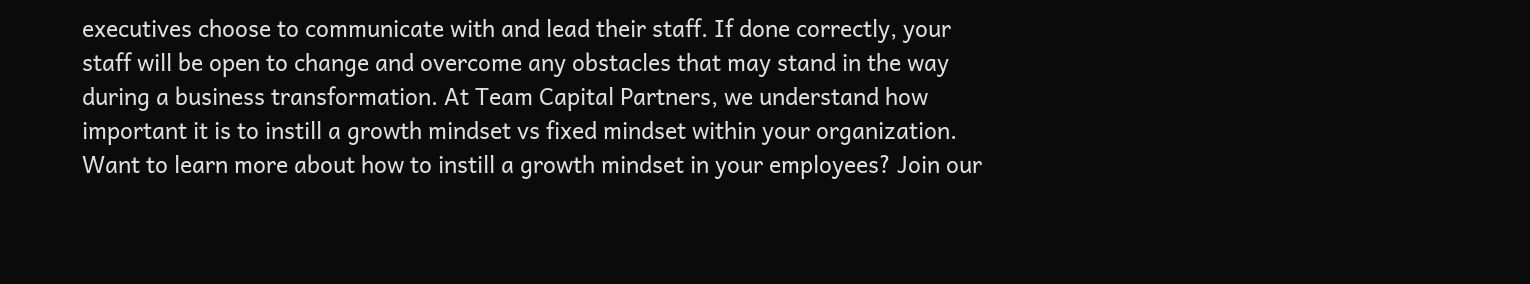executives choose to communicate with and lead their staff. If done correctly, your staff will be open to change and overcome any obstacles that may stand in the way during a business transformation. At Team Capital Partners, we understand how important it is to instill a growth mindset vs fixed mindset within your organization. Want to learn more about how to instill a growth mindset in your employees? Join our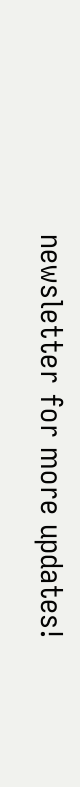newsletter for more updates!